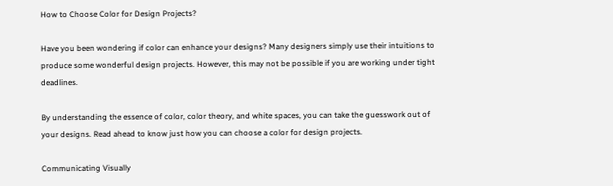How to Choose Color for Design Projects?

Have you been wondering if color can enhance your designs? Many designers simply use their intuitions to produce some wonderful design projects. However, this may not be possible if you are working under tight deadlines.

By understanding the essence of color, color theory, and white spaces, you can take the guesswork out of your designs. Read ahead to know just how you can choose a color for design projects.

Communicating Visually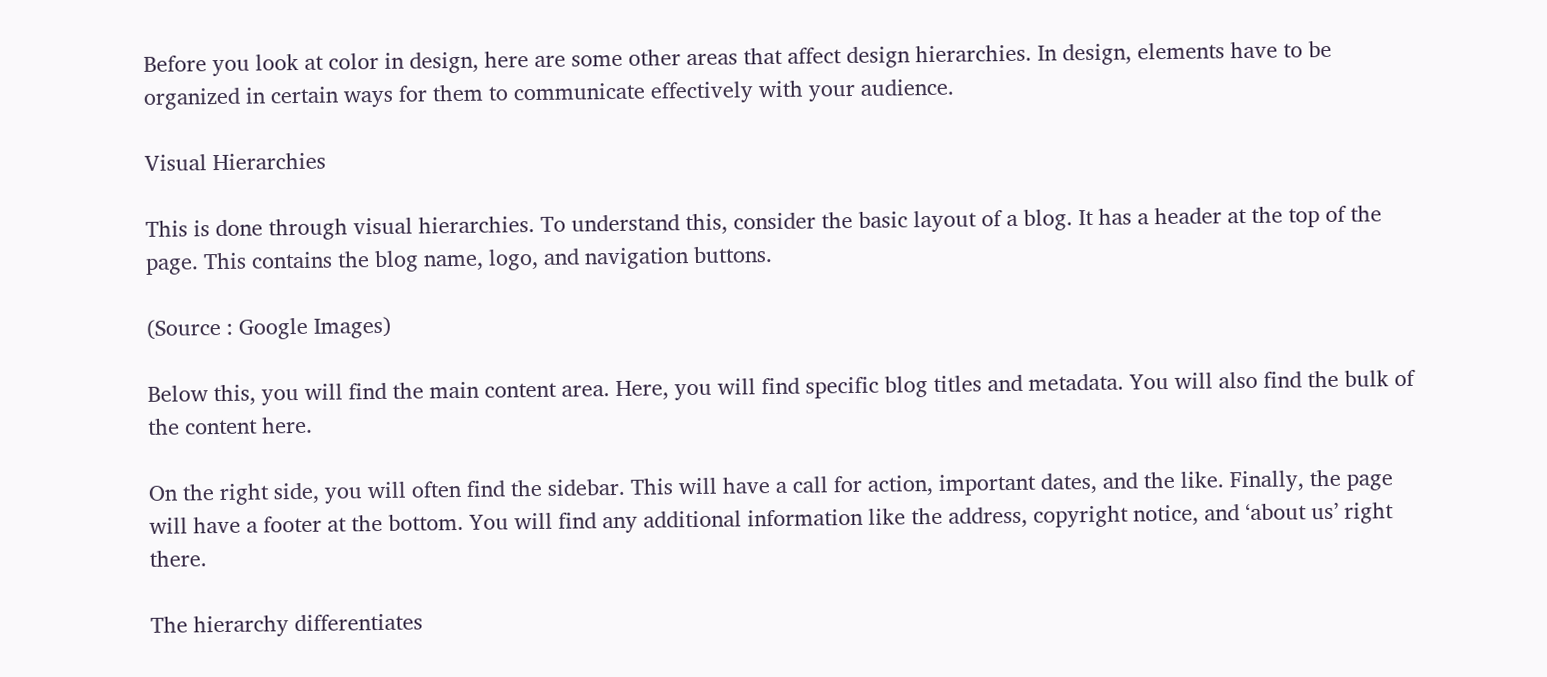Before you look at color in design, here are some other areas that affect design hierarchies. In design, elements have to be organized in certain ways for them to communicate effectively with your audience.

Visual Hierarchies

This is done through visual hierarchies. To understand this, consider the basic layout of a blog. It has a header at the top of the page. This contains the blog name, logo, and navigation buttons.

(Source : Google Images)

Below this, you will find the main content area. Here, you will find specific blog titles and metadata. You will also find the bulk of the content here.

On the right side, you will often find the sidebar. This will have a call for action, important dates, and the like. Finally, the page will have a footer at the bottom. You will find any additional information like the address, copyright notice, and ‘about us’ right there.

The hierarchy differentiates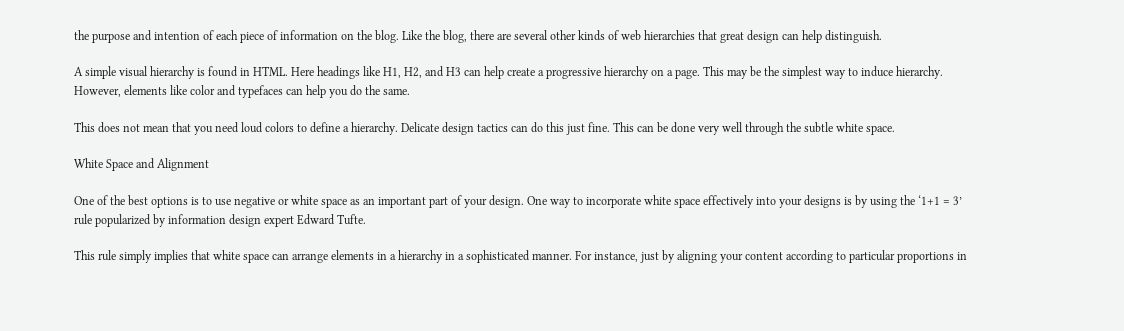the purpose and intention of each piece of information on the blog. Like the blog, there are several other kinds of web hierarchies that great design can help distinguish.

A simple visual hierarchy is found in HTML. Here headings like H1, H2, and H3 can help create a progressive hierarchy on a page. This may be the simplest way to induce hierarchy. However, elements like color and typefaces can help you do the same.

This does not mean that you need loud colors to define a hierarchy. Delicate design tactics can do this just fine. This can be done very well through the subtle white space.

White Space and Alignment

One of the best options is to use negative or white space as an important part of your design. One way to incorporate white space effectively into your designs is by using the ‘1+1 = 3’ rule popularized by information design expert Edward Tufte.

This rule simply implies that white space can arrange elements in a hierarchy in a sophisticated manner. For instance, just by aligning your content according to particular proportions in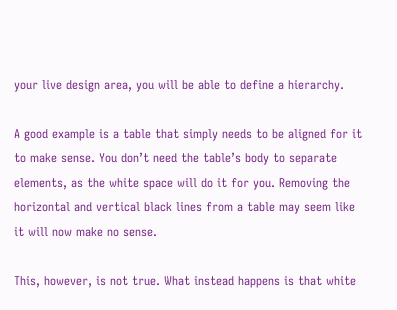your live design area, you will be able to define a hierarchy.

A good example is a table that simply needs to be aligned for it to make sense. You don’t need the table’s body to separate elements, as the white space will do it for you. Removing the horizontal and vertical black lines from a table may seem like it will now make no sense.

This, however, is not true. What instead happens is that white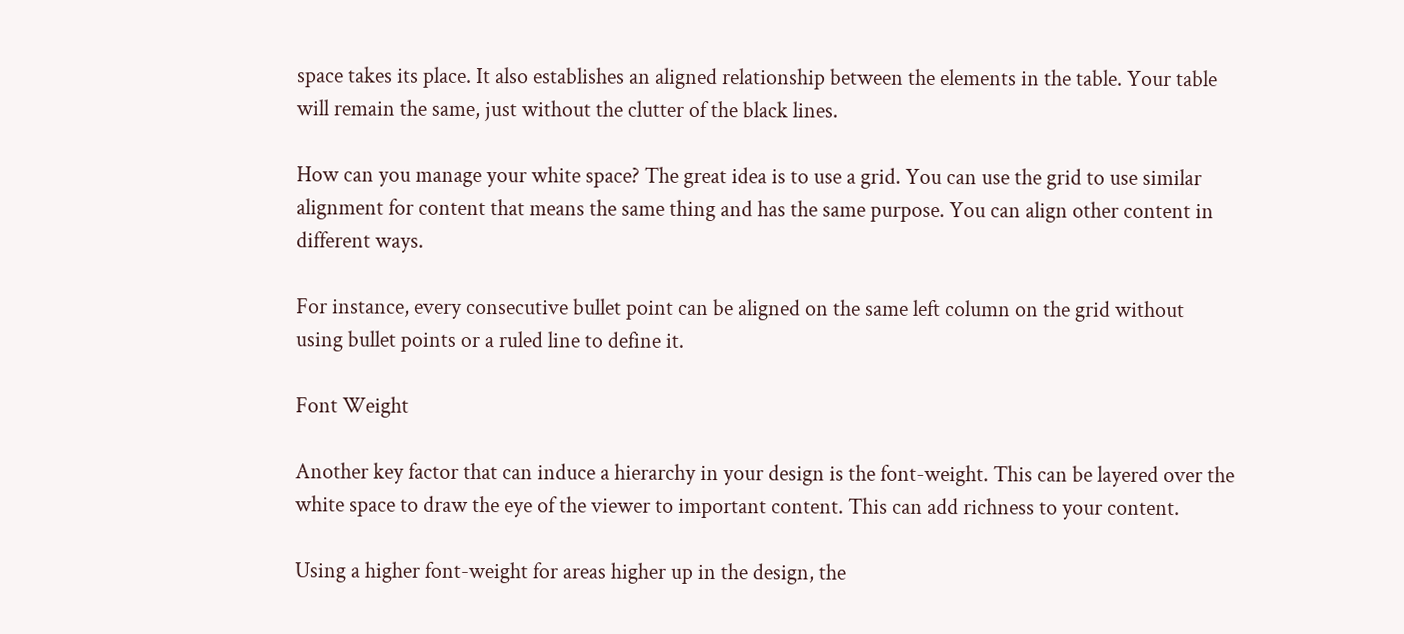space takes its place. It also establishes an aligned relationship between the elements in the table. Your table will remain the same, just without the clutter of the black lines.

How can you manage your white space? The great idea is to use a grid. You can use the grid to use similar alignment for content that means the same thing and has the same purpose. You can align other content in different ways.

For instance, every consecutive bullet point can be aligned on the same left column on the grid without using bullet points or a ruled line to define it.

Font Weight

Another key factor that can induce a hierarchy in your design is the font-weight. This can be layered over the white space to draw the eye of the viewer to important content. This can add richness to your content.

Using a higher font-weight for areas higher up in the design, the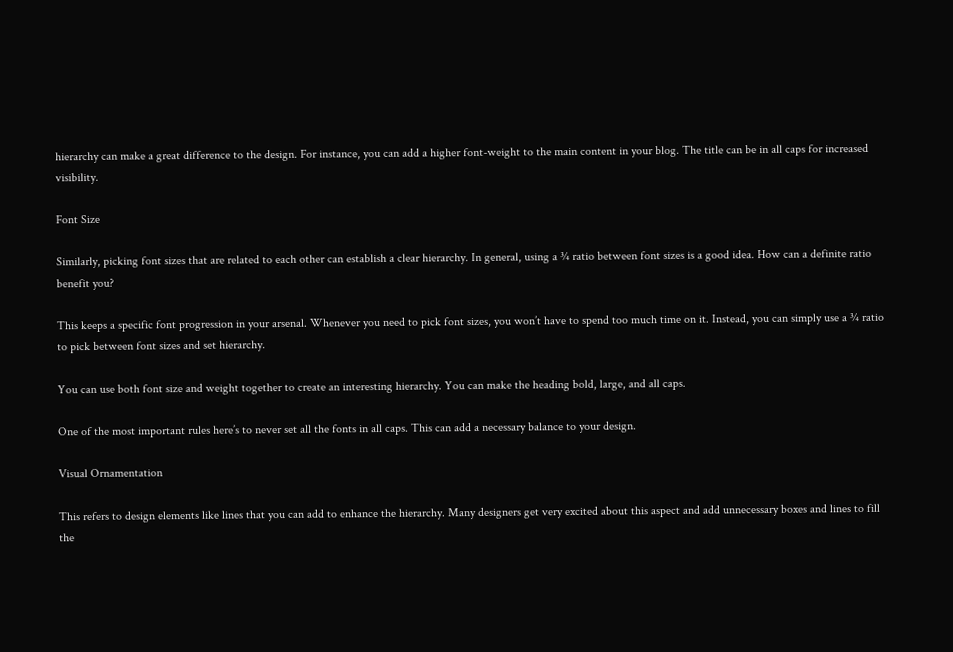hierarchy can make a great difference to the design. For instance, you can add a higher font-weight to the main content in your blog. The title can be in all caps for increased visibility.

Font Size

Similarly, picking font sizes that are related to each other can establish a clear hierarchy. In general, using a ¾ ratio between font sizes is a good idea. How can a definite ratio benefit you?

This keeps a specific font progression in your arsenal. Whenever you need to pick font sizes, you won’t have to spend too much time on it. Instead, you can simply use a ¾ ratio to pick between font sizes and set hierarchy.

You can use both font size and weight together to create an interesting hierarchy. You can make the heading bold, large, and all caps.

One of the most important rules here’s to never set all the fonts in all caps. This can add a necessary balance to your design.

Visual Ornamentation

This refers to design elements like lines that you can add to enhance the hierarchy. Many designers get very excited about this aspect and add unnecessary boxes and lines to fill the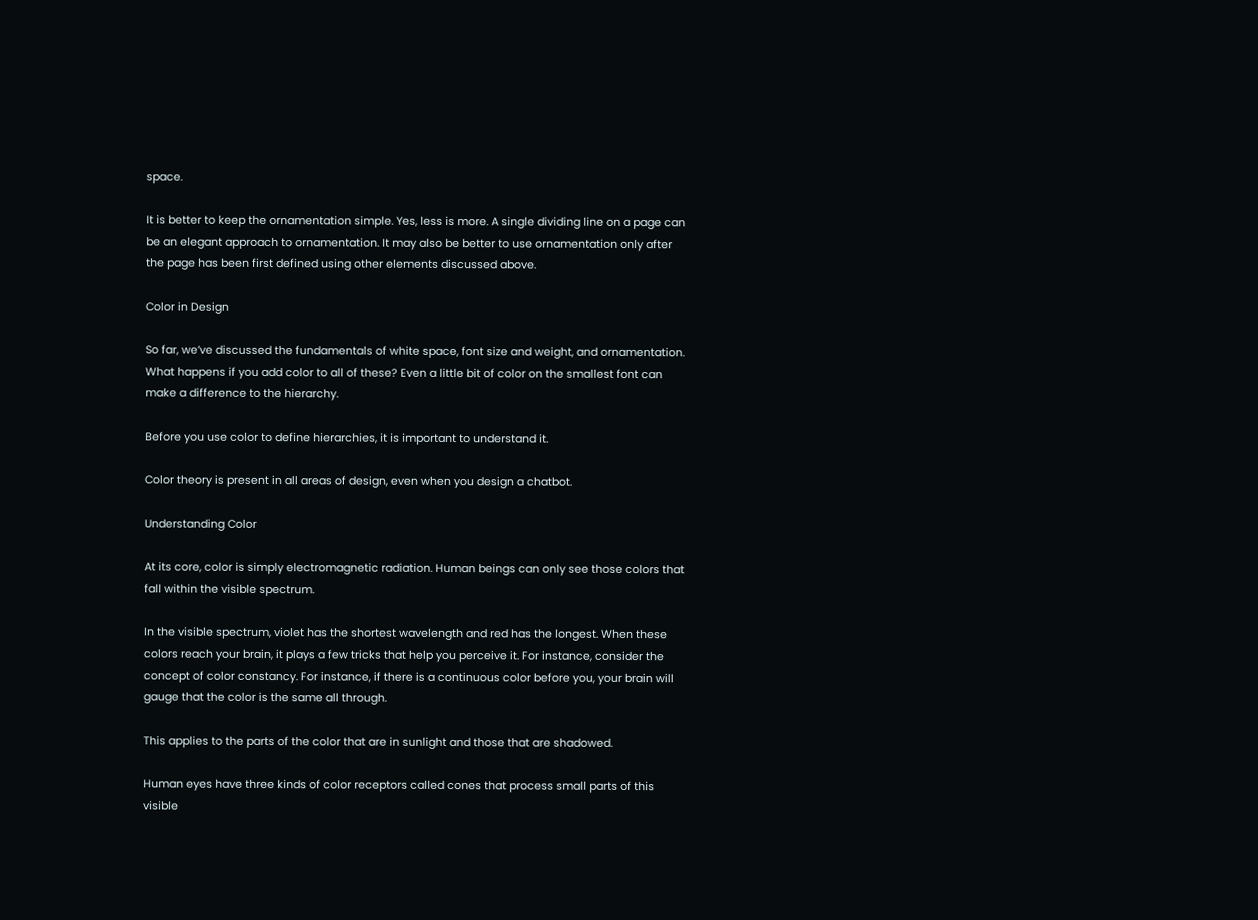space.

It is better to keep the ornamentation simple. Yes, less is more. A single dividing line on a page can be an elegant approach to ornamentation. It may also be better to use ornamentation only after the page has been first defined using other elements discussed above.

Color in Design

So far, we’ve discussed the fundamentals of white space, font size and weight, and ornamentation. What happens if you add color to all of these? Even a little bit of color on the smallest font can make a difference to the hierarchy.

Before you use color to define hierarchies, it is important to understand it.

Color theory is present in all areas of design, even when you design a chatbot.

Understanding Color

At its core, color is simply electromagnetic radiation. Human beings can only see those colors that fall within the visible spectrum.

In the visible spectrum, violet has the shortest wavelength and red has the longest. When these colors reach your brain, it plays a few tricks that help you perceive it. For instance, consider the concept of color constancy. For instance, if there is a continuous color before you, your brain will gauge that the color is the same all through.

This applies to the parts of the color that are in sunlight and those that are shadowed.

Human eyes have three kinds of color receptors called cones that process small parts of this visible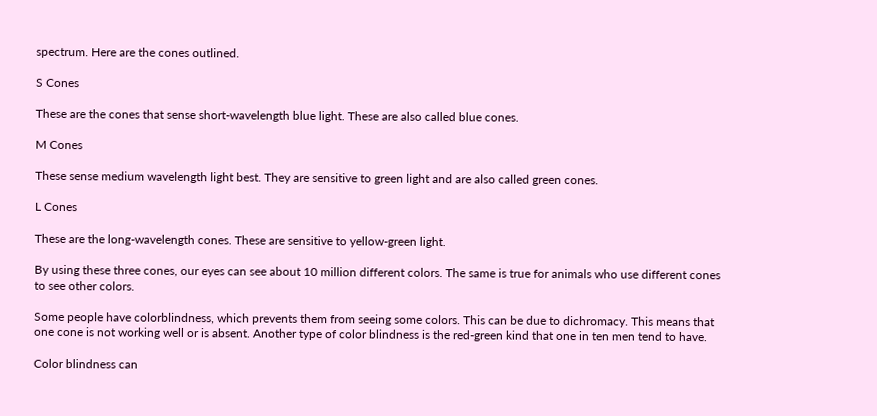spectrum. Here are the cones outlined.

S Cones

These are the cones that sense short-wavelength blue light. These are also called blue cones.

M Cones

These sense medium wavelength light best. They are sensitive to green light and are also called green cones.

L Cones

These are the long-wavelength cones. These are sensitive to yellow-green light.

By using these three cones, our eyes can see about 10 million different colors. The same is true for animals who use different cones to see other colors.

Some people have colorblindness, which prevents them from seeing some colors. This can be due to dichromacy. This means that one cone is not working well or is absent. Another type of color blindness is the red-green kind that one in ten men tend to have.

Color blindness can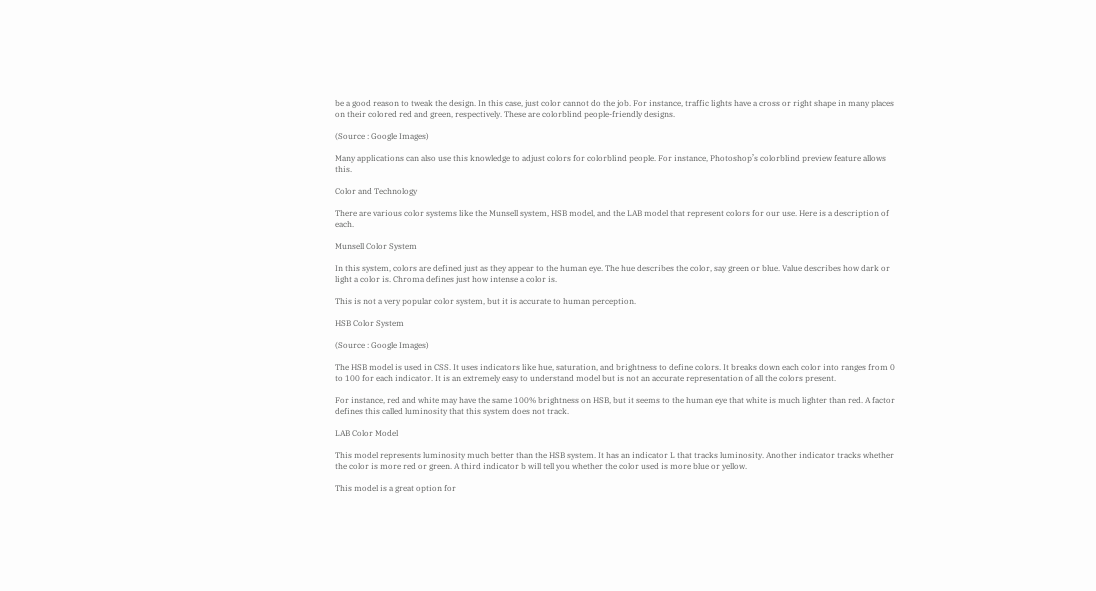be a good reason to tweak the design. In this case, just color cannot do the job. For instance, traffic lights have a cross or right shape in many places on their colored red and green, respectively. These are colorblind people-friendly designs.

(Source : Google Images)

Many applications can also use this knowledge to adjust colors for colorblind people. For instance, Photoshop’s colorblind preview feature allows this.

Color and Technology

There are various color systems like the Munsell system, HSB model, and the LAB model that represent colors for our use. Here is a description of each.

Munsell Color System

In this system, colors are defined just as they appear to the human eye. The hue describes the color, say green or blue. Value describes how dark or light a color is. Chroma defines just how intense a color is.

This is not a very popular color system, but it is accurate to human perception.

HSB Color System

(Source : Google Images)

The HSB model is used in CSS. It uses indicators like hue, saturation, and brightness to define colors. It breaks down each color into ranges from 0 to 100 for each indicator. It is an extremely easy to understand model but is not an accurate representation of all the colors present.

For instance, red and white may have the same 100% brightness on HSB, but it seems to the human eye that white is much lighter than red. A factor defines this called luminosity that this system does not track.

LAB Color Model

This model represents luminosity much better than the HSB system. It has an indicator L that tracks luminosity. Another indicator tracks whether the color is more red or green. A third indicator b will tell you whether the color used is more blue or yellow.

This model is a great option for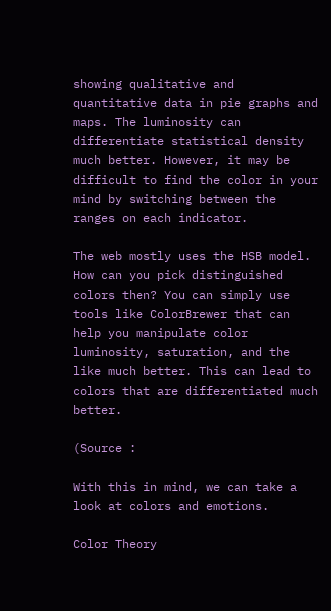showing qualitative and quantitative data in pie graphs and maps. The luminosity can differentiate statistical density much better. However, it may be difficult to find the color in your mind by switching between the ranges on each indicator.

The web mostly uses the HSB model. How can you pick distinguished colors then? You can simply use tools like ColorBrewer that can help you manipulate color luminosity, saturation, and the like much better. This can lead to colors that are differentiated much better.

(Source :

With this in mind, we can take a look at colors and emotions.

Color Theory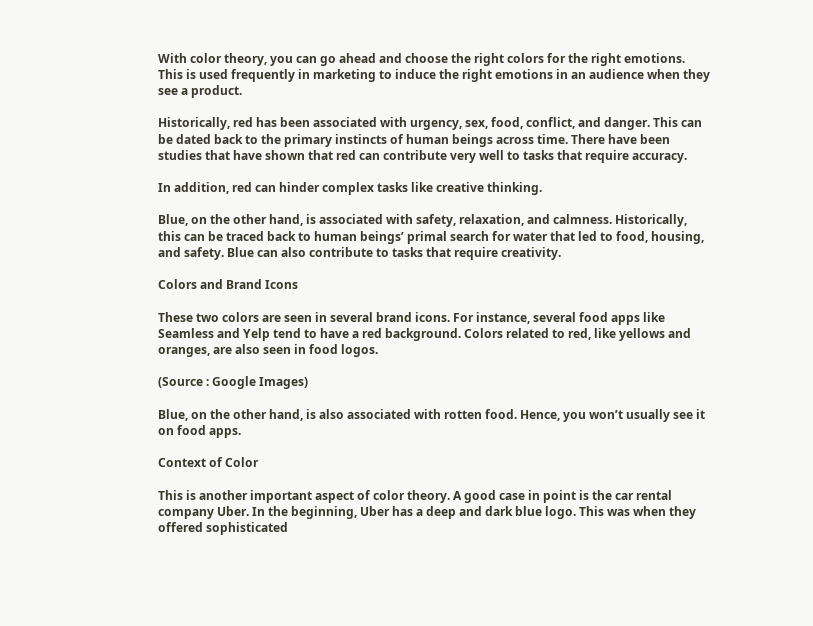With color theory, you can go ahead and choose the right colors for the right emotions. This is used frequently in marketing to induce the right emotions in an audience when they see a product.

Historically, red has been associated with urgency, sex, food, conflict, and danger. This can be dated back to the primary instincts of human beings across time. There have been studies that have shown that red can contribute very well to tasks that require accuracy.

In addition, red can hinder complex tasks like creative thinking.

Blue, on the other hand, is associated with safety, relaxation, and calmness. Historically, this can be traced back to human beings’ primal search for water that led to food, housing, and safety. Blue can also contribute to tasks that require creativity.

Colors and Brand Icons

These two colors are seen in several brand icons. For instance, several food apps like Seamless and Yelp tend to have a red background. Colors related to red, like yellows and oranges, are also seen in food logos.

(Source : Google Images)

Blue, on the other hand, is also associated with rotten food. Hence, you won’t usually see it on food apps.

Context of Color

This is another important aspect of color theory. A good case in point is the car rental company Uber. In the beginning, Uber has a deep and dark blue logo. This was when they offered sophisticated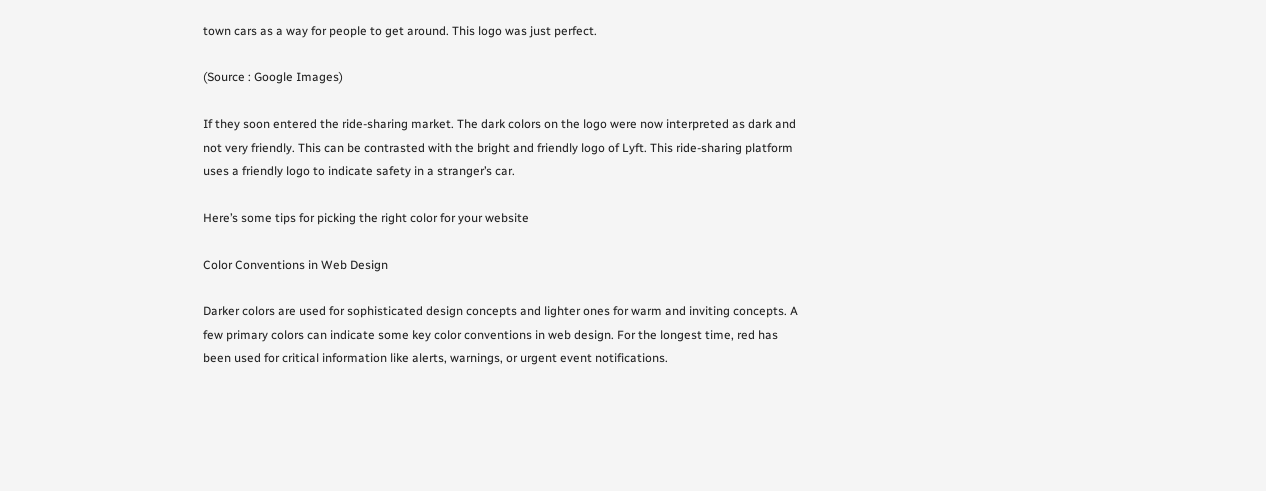town cars as a way for people to get around. This logo was just perfect.

(Source : Google Images)

If they soon entered the ride-sharing market. The dark colors on the logo were now interpreted as dark and not very friendly. This can be contrasted with the bright and friendly logo of Lyft. This ride-sharing platform uses a friendly logo to indicate safety in a stranger’s car.

Here’s some tips for picking the right color for your website

Color Conventions in Web Design

Darker colors are used for sophisticated design concepts and lighter ones for warm and inviting concepts. A few primary colors can indicate some key color conventions in web design. For the longest time, red has been used for critical information like alerts, warnings, or urgent event notifications.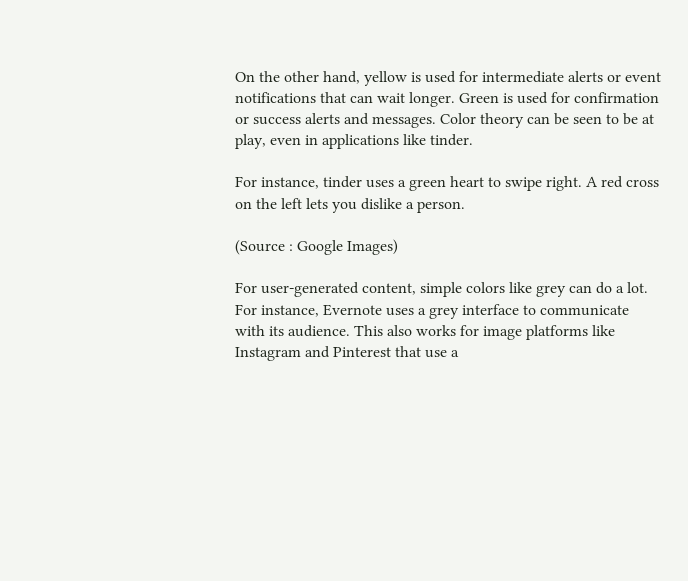On the other hand, yellow is used for intermediate alerts or event notifications that can wait longer. Green is used for confirmation or success alerts and messages. Color theory can be seen to be at play, even in applications like tinder.

For instance, tinder uses a green heart to swipe right. A red cross on the left lets you dislike a person.

(Source : Google Images)

For user-generated content, simple colors like grey can do a lot. For instance, Evernote uses a grey interface to communicate with its audience. This also works for image platforms like Instagram and Pinterest that use a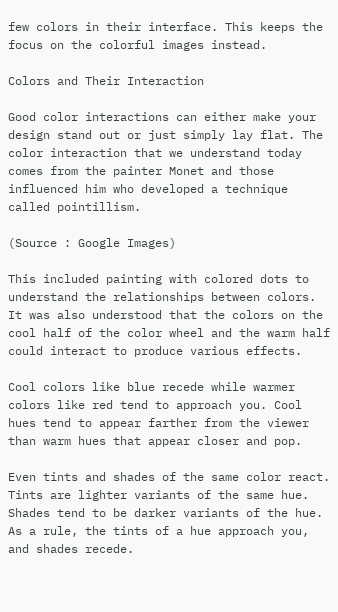few colors in their interface. This keeps the focus on the colorful images instead.

Colors and Their Interaction

Good color interactions can either make your design stand out or just simply lay flat. The color interaction that we understand today comes from the painter Monet and those influenced him who developed a technique called pointillism.

(Source : Google Images)

This included painting with colored dots to understand the relationships between colors. It was also understood that the colors on the cool half of the color wheel and the warm half could interact to produce various effects.

Cool colors like blue recede while warmer colors like red tend to approach you. Cool hues tend to appear farther from the viewer than warm hues that appear closer and pop.

Even tints and shades of the same color react. Tints are lighter variants of the same hue. Shades tend to be darker variants of the hue. As a rule, the tints of a hue approach you, and shades recede.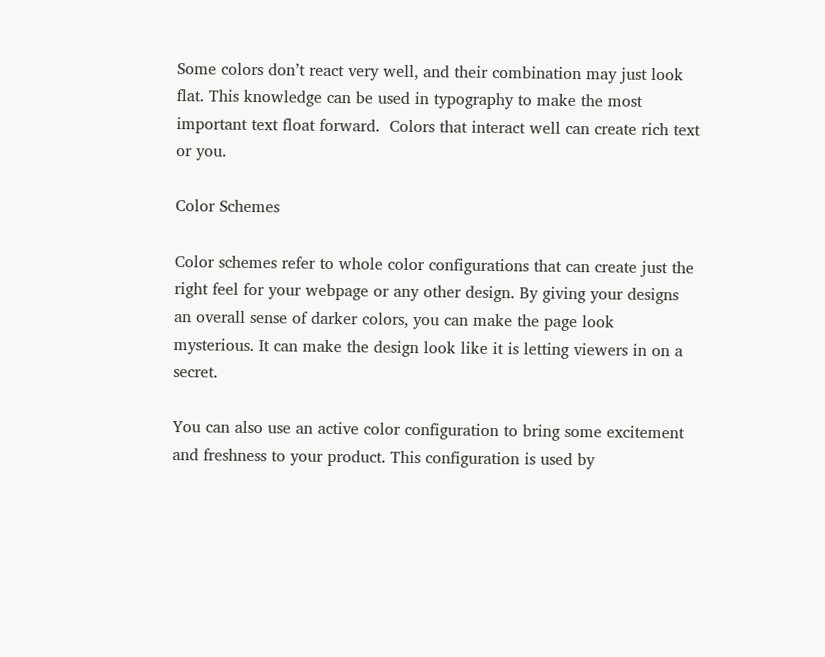Some colors don’t react very well, and their combination may just look flat. This knowledge can be used in typography to make the most important text float forward.  Colors that interact well can create rich text or you.

Color Schemes

Color schemes refer to whole color configurations that can create just the right feel for your webpage or any other design. By giving your designs an overall sense of darker colors, you can make the page look mysterious. It can make the design look like it is letting viewers in on a secret.

You can also use an active color configuration to bring some excitement and freshness to your product. This configuration is used by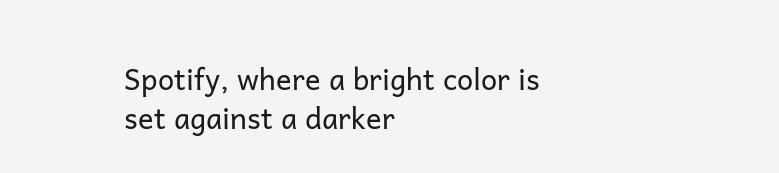Spotify, where a bright color is set against a darker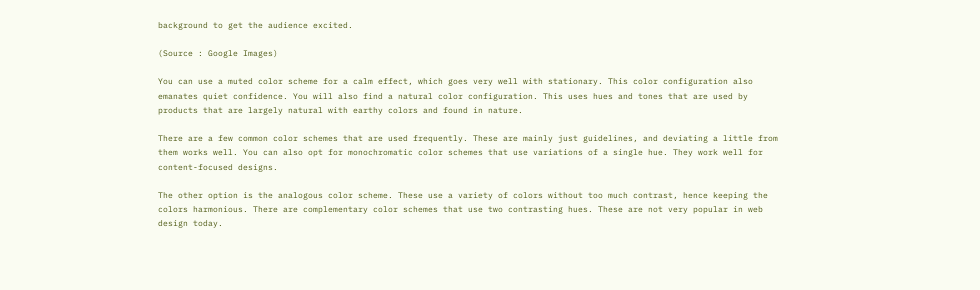background to get the audience excited.

(Source : Google Images)

You can use a muted color scheme for a calm effect, which goes very well with stationary. This color configuration also emanates quiet confidence. You will also find a natural color configuration. This uses hues and tones that are used by products that are largely natural with earthy colors and found in nature.

There are a few common color schemes that are used frequently. These are mainly just guidelines, and deviating a little from them works well. You can also opt for monochromatic color schemes that use variations of a single hue. They work well for content-focused designs.

The other option is the analogous color scheme. These use a variety of colors without too much contrast, hence keeping the colors harmonious. There are complementary color schemes that use two contrasting hues. These are not very popular in web design today.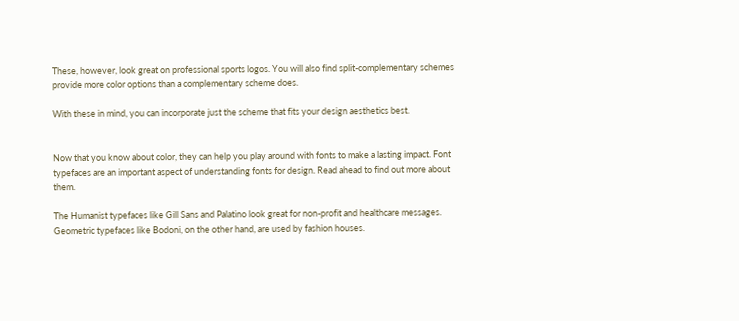These, however, look great on professional sports logos. You will also find split-complementary schemes provide more color options than a complementary scheme does.

With these in mind, you can incorporate just the scheme that fits your design aesthetics best.


Now that you know about color, they can help you play around with fonts to make a lasting impact. Font typefaces are an important aspect of understanding fonts for design. Read ahead to find out more about them.

The Humanist typefaces like Gill Sans and Palatino look great for non-profit and healthcare messages. Geometric typefaces like Bodoni, on the other hand, are used by fashion houses.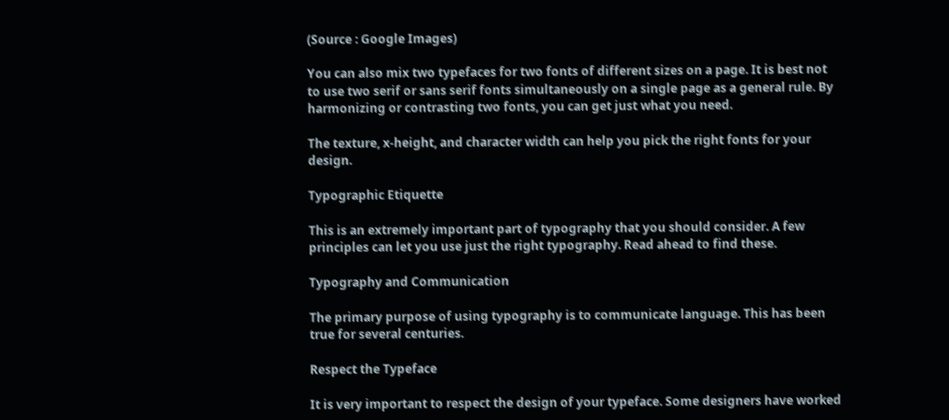(Source : Google Images)

You can also mix two typefaces for two fonts of different sizes on a page. It is best not to use two serif or sans serif fonts simultaneously on a single page as a general rule. By harmonizing or contrasting two fonts, you can get just what you need.

The texture, x-height, and character width can help you pick the right fonts for your design.

Typographic Etiquette

This is an extremely important part of typography that you should consider. A few principles can let you use just the right typography. Read ahead to find these.

Typography and Communication

The primary purpose of using typography is to communicate language. This has been true for several centuries.

Respect the Typeface

It is very important to respect the design of your typeface. Some designers have worked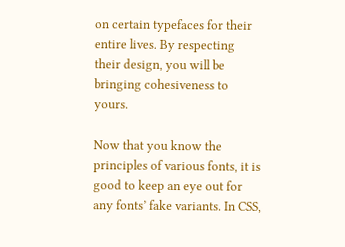on certain typefaces for their entire lives. By respecting their design, you will be bringing cohesiveness to yours.

Now that you know the principles of various fonts, it is good to keep an eye out for any fonts’ fake variants. In CSS,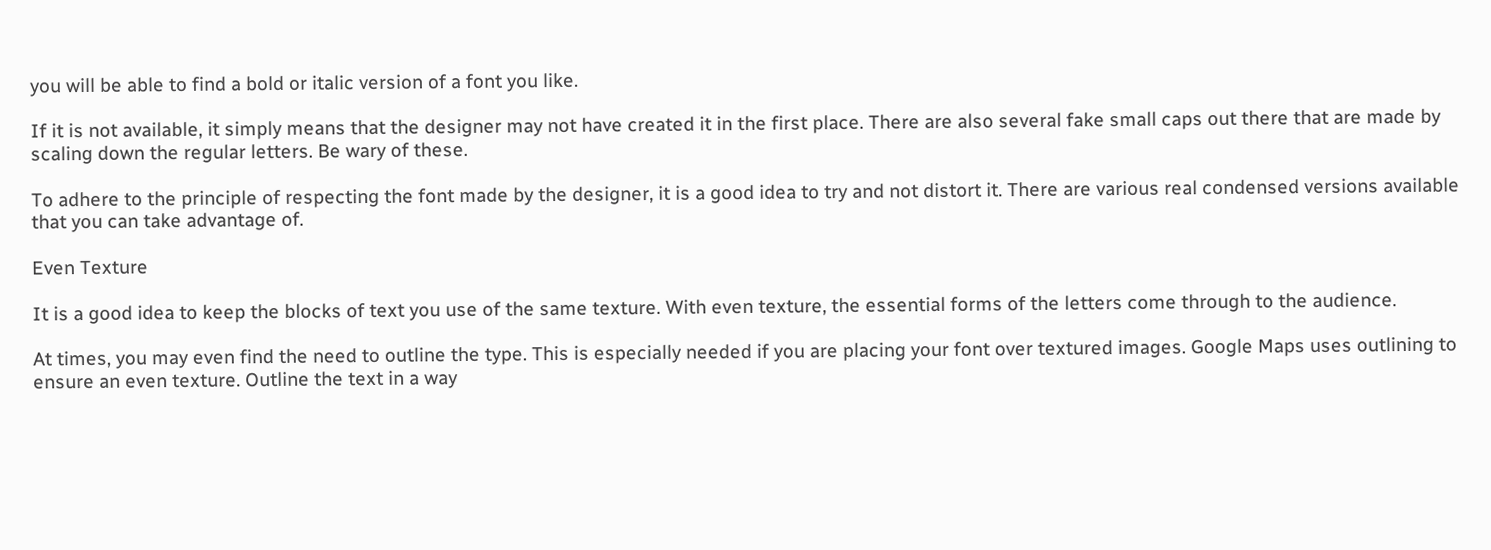you will be able to find a bold or italic version of a font you like.

If it is not available, it simply means that the designer may not have created it in the first place. There are also several fake small caps out there that are made by scaling down the regular letters. Be wary of these.

To adhere to the principle of respecting the font made by the designer, it is a good idea to try and not distort it. There are various real condensed versions available that you can take advantage of.

Even Texture

It is a good idea to keep the blocks of text you use of the same texture. With even texture, the essential forms of the letters come through to the audience.

At times, you may even find the need to outline the type. This is especially needed if you are placing your font over textured images. Google Maps uses outlining to ensure an even texture. Outline the text in a way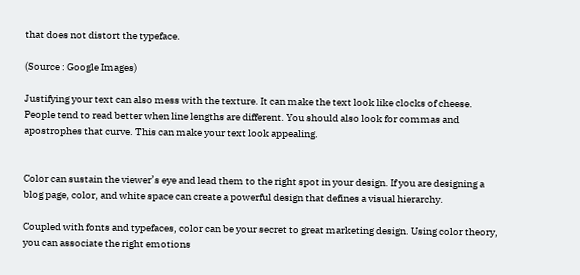that does not distort the typeface.

(Source : Google Images)

Justifying your text can also mess with the texture. It can make the text look like clocks of cheese. People tend to read better when line lengths are different. You should also look for commas and apostrophes that curve. This can make your text look appealing.


Color can sustain the viewer’s eye and lead them to the right spot in your design. If you are designing a blog page, color, and white space can create a powerful design that defines a visual hierarchy.

Coupled with fonts and typefaces, color can be your secret to great marketing design. Using color theory, you can associate the right emotions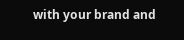with your brand and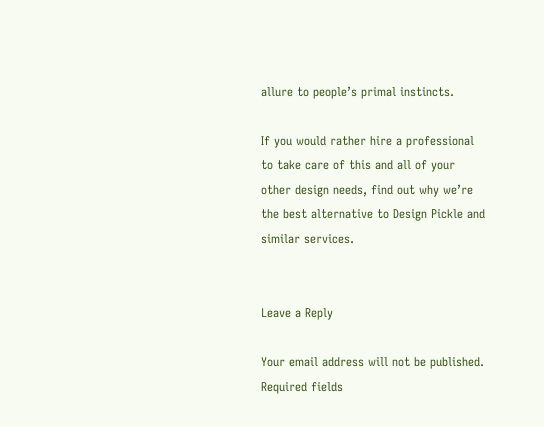allure to people’s primal instincts.

If you would rather hire a professional to take care of this and all of your other design needs, find out why we’re the best alternative to Design Pickle and similar services.


Leave a Reply

Your email address will not be published. Required fields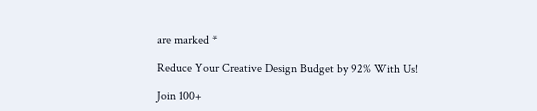are marked *

Reduce Your Creative Design Budget by 92% With Us!

Join 100+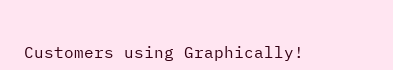Customers using Graphically!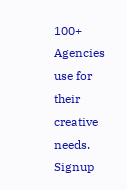100+ Agencies use for their creative needs. Signup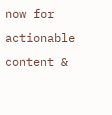now for actionable content &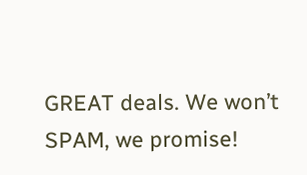GREAT deals. We won’t SPAM, we promise!